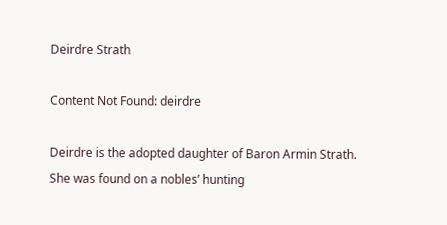Deirdre Strath

Content Not Found: deirdre

Deirdre is the adopted daughter of Baron Armin Strath. She was found on a nobles’ hunting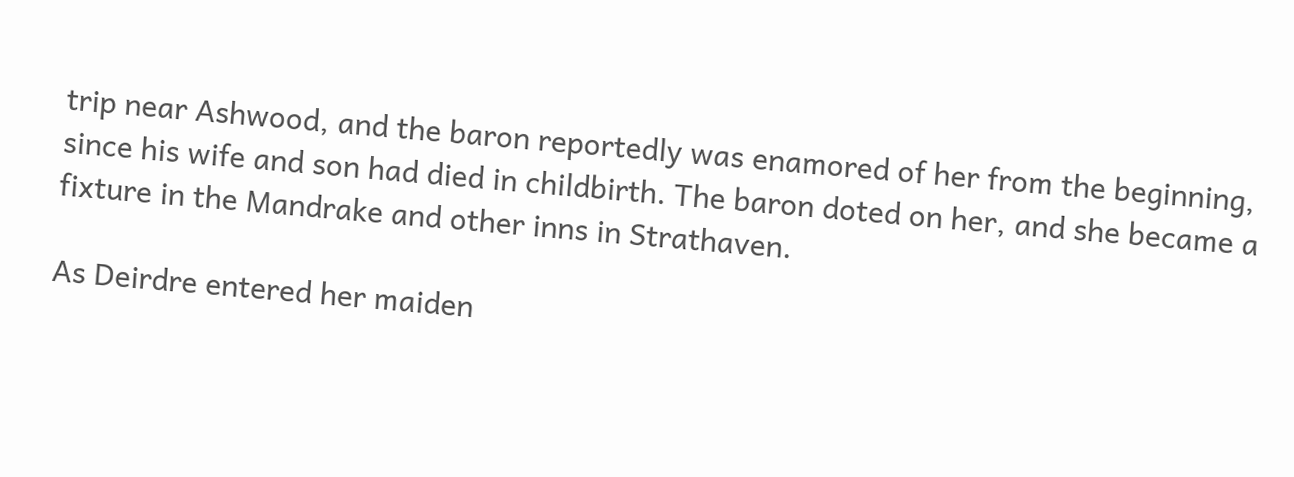trip near Ashwood, and the baron reportedly was enamored of her from the beginning, since his wife and son had died in childbirth. The baron doted on her, and she became a fixture in the Mandrake and other inns in Strathaven.

As Deirdre entered her maiden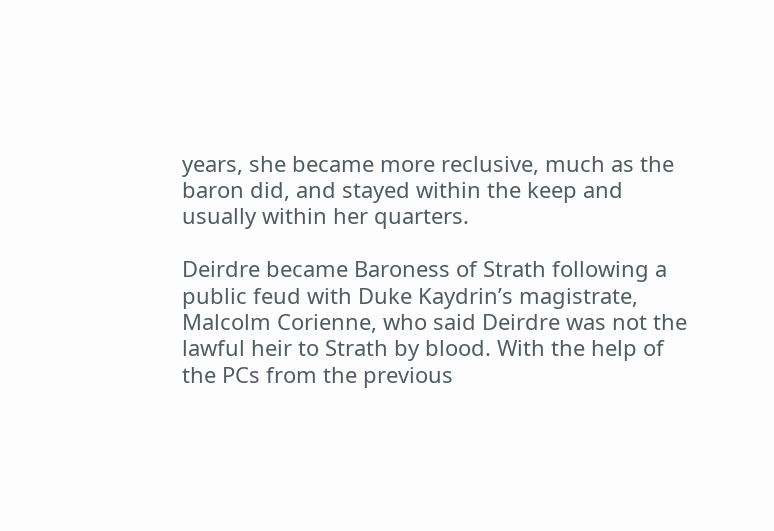years, she became more reclusive, much as the baron did, and stayed within the keep and usually within her quarters.

Deirdre became Baroness of Strath following a public feud with Duke Kaydrin’s magistrate, Malcolm Corienne, who said Deirdre was not the lawful heir to Strath by blood. With the help of the PCs from the previous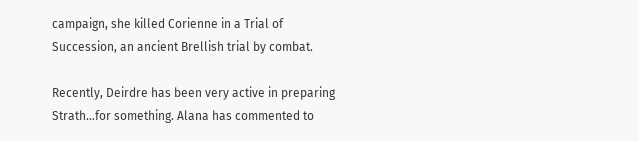campaign, she killed Corienne in a Trial of Succession, an ancient Brellish trial by combat.

Recently, Deirdre has been very active in preparing Strath…for something. Alana has commented to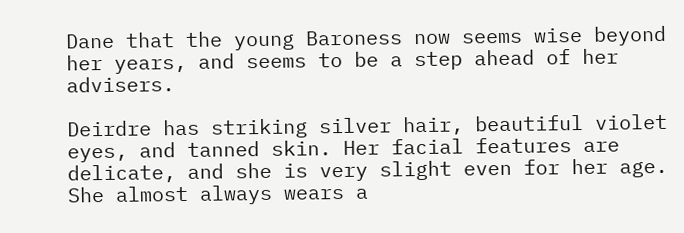Dane that the young Baroness now seems wise beyond her years, and seems to be a step ahead of her advisers.

Deirdre has striking silver hair, beautiful violet eyes, and tanned skin. Her facial features are delicate, and she is very slight even for her age. She almost always wears a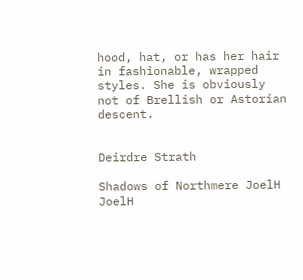hood, hat, or has her hair in fashionable, wrapped styles. She is obviously not of Brellish or Astorian descent.


Deirdre Strath

Shadows of Northmere JoelH JoelH